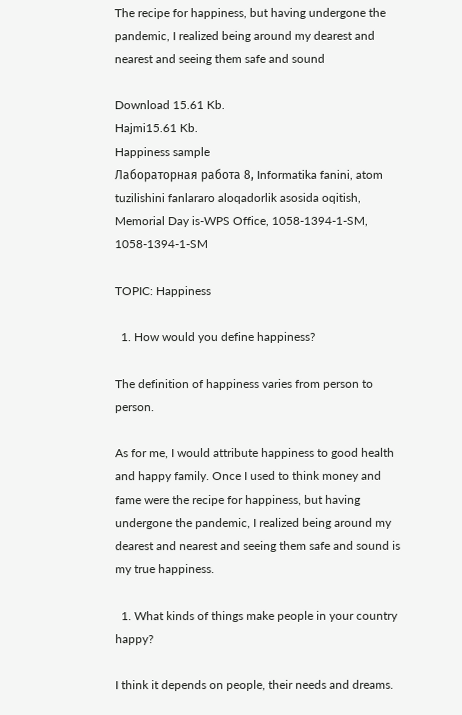The recipe for happiness, but having undergone the pandemic, I realized being around my dearest and nearest and seeing them safe and sound

Download 15.61 Kb.
Hajmi15.61 Kb.
Happiness sample
Лабораторная работа 8, Informatika fanini, atom tuzilishini fanlararo aloqadorlik asosida oqitish, Memorial Day is-WPS Office, 1058-1394-1-SM, 1058-1394-1-SM

TOPIC: Happiness

  1. How would you define happiness?

The definition of happiness varies from person to person.

As for me, I would attribute happiness to good health and happy family. Once I used to think money and fame were the recipe for happiness, but having undergone the pandemic, I realized being around my dearest and nearest and seeing them safe and sound is my true happiness.

  1. What kinds of things make people in your country happy?

I think it depends on people, their needs and dreams.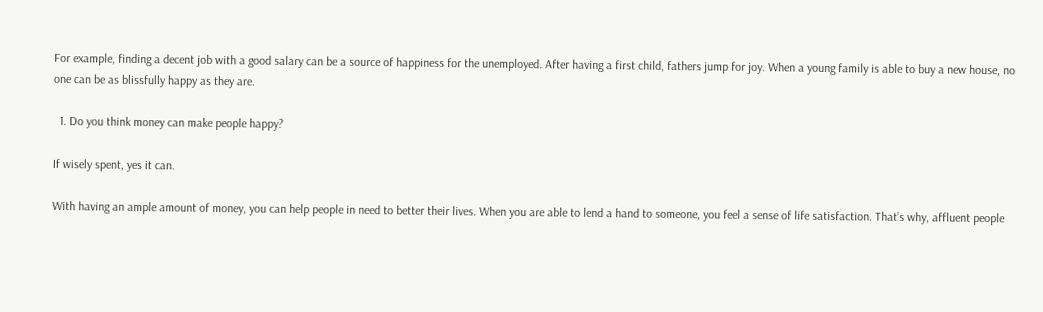For example, finding a decent job with a good salary can be a source of happiness for the unemployed. After having a first child, fathers jump for joy. When a young family is able to buy a new house, no one can be as blissfully happy as they are.

  1. Do you think money can make people happy?

If wisely spent, yes it can.

With having an ample amount of money, you can help people in need to better their lives. When you are able to lend a hand to someone, you feel a sense of life satisfaction. That’s why, affluent people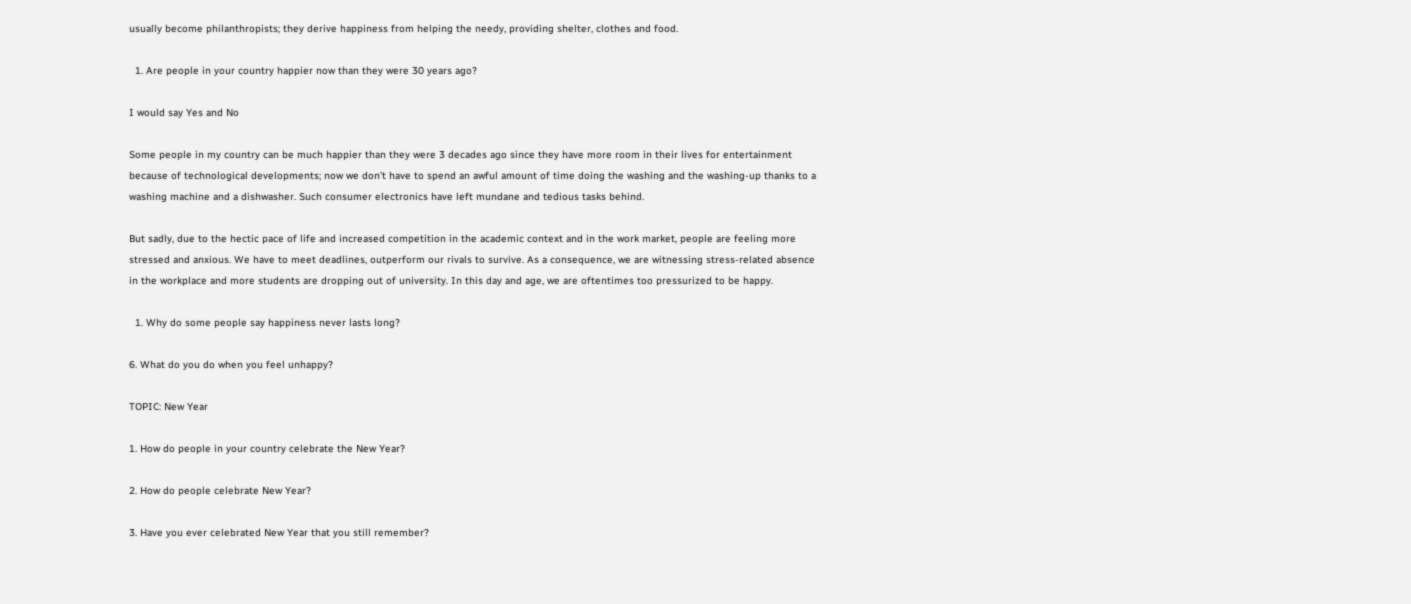usually become philanthropists; they derive happiness from helping the needy, providing shelter, clothes and food.

  1. Are people in your country happier now than they were 30 years ago?

I would say Yes and No

Some people in my country can be much happier than they were 3 decades ago since they have more room in their lives for entertainment because of technological developments; now we don’t have to spend an awful amount of time doing the washing and the washing-up thanks to a washing machine and a dishwasher. Such consumer electronics have left mundane and tedious tasks behind.

But sadly, due to the hectic pace of life and increased competition in the academic context and in the work market, people are feeling more stressed and anxious. We have to meet deadlines, outperform our rivals to survive. As a consequence, we are witnessing stress-related absence in the workplace and more students are dropping out of university. In this day and age, we are oftentimes too pressurized to be happy.

  1. Why do some people say happiness never lasts long?

6. What do you do when you feel unhappy?

TOPIC: New Year

1. How do people in your country celebrate the New Year?

2. How do people celebrate New Year?

3. Have you ever celebrated New Year that you still remember?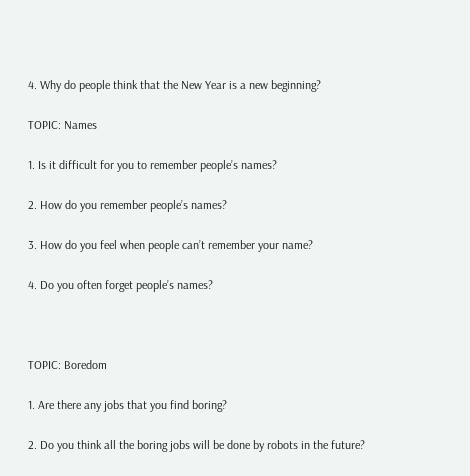4. Why do people think that the New Year is a new beginning?

TOPIC: Names

1. Is it difficult for you to remember people’s names?

2. How do you remember people’s names?

3. How do you feel when people can’t remember your name?

4. Do you often forget people’s names?



TOPIC: Boredom

1. Are there any jobs that you find boring?

2. Do you think all the boring jobs will be done by robots in the future?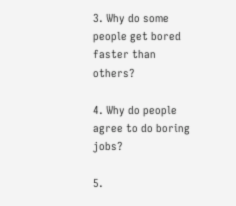3. Why do some people get bored faster than others?

4. Why do people agree to do boring jobs?

5.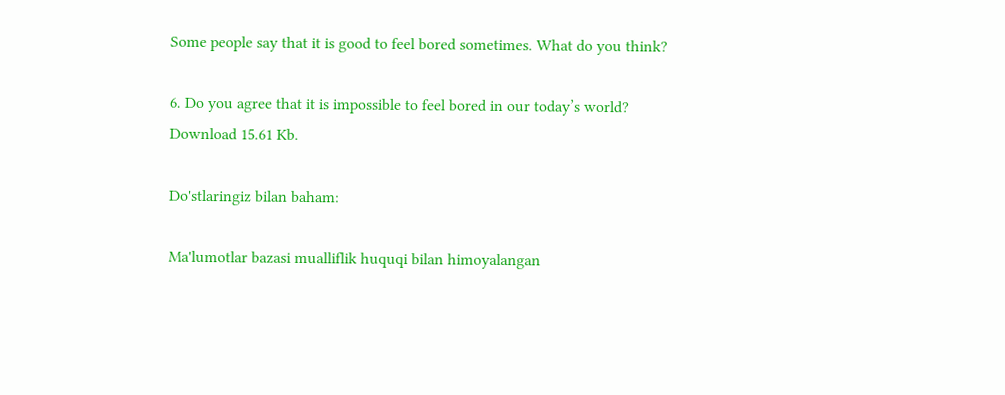Some people say that it is good to feel bored sometimes. What do you think?

6. Do you agree that it is impossible to feel bored in our today’s world?
Download 15.61 Kb.

Do'stlaringiz bilan baham:

Ma'lumotlar bazasi mualliflik huquqi bilan himoyalangan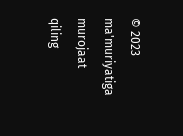© 2023
ma'muriyatiga murojaat qiling